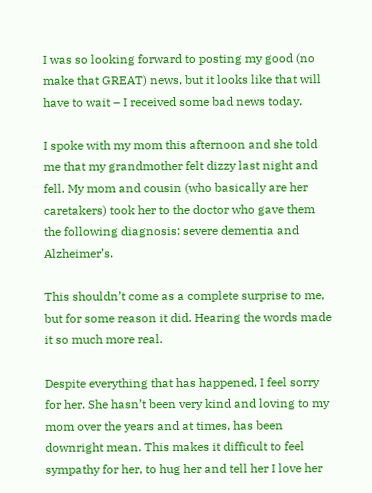I was so looking forward to posting my good (no make that GREAT) news, but it looks like that will have to wait – I received some bad news today.

I spoke with my mom this afternoon and she told me that my grandmother felt dizzy last night and fell. My mom and cousin (who basically are her caretakers) took her to the doctor who gave them the following diagnosis: severe dementia and Alzheimer’s.

This shouldn’t come as a complete surprise to me, but for some reason it did. Hearing the words made it so much more real.

Despite everything that has happened, I feel sorry for her. She hasn’t been very kind and loving to my mom over the years and at times, has been downright mean. This makes it difficult to feel sympathy for her, to hug her and tell her I love her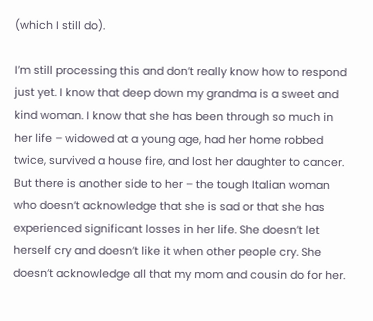(which I still do).

I’m still processing this and don’t really know how to respond just yet. I know that deep down my grandma is a sweet and kind woman. I know that she has been through so much in her life – widowed at a young age, had her home robbed twice, survived a house fire, and lost her daughter to cancer. But there is another side to her – the tough Italian woman who doesn’t acknowledge that she is sad or that she has experienced significant losses in her life. She doesn’t let herself cry and doesn’t like it when other people cry. She doesn’t acknowledge all that my mom and cousin do for her.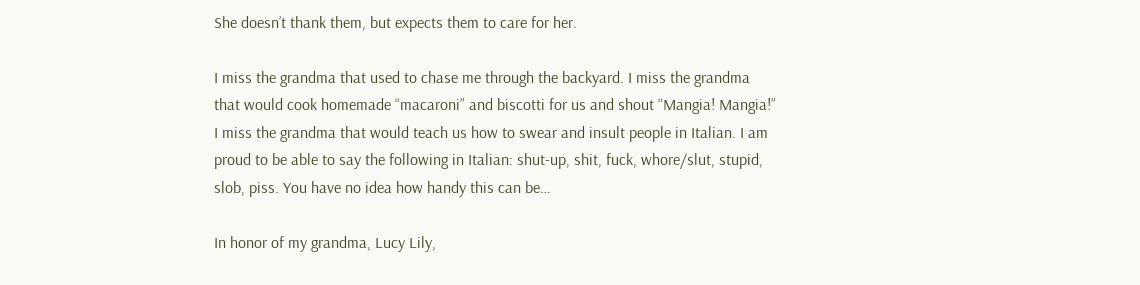She doesn’t thank them, but expects them to care for her.

I miss the grandma that used to chase me through the backyard. I miss the grandma that would cook homemade “macaroni” and biscotti for us and shout “Mangia! Mangia!” I miss the grandma that would teach us how to swear and insult people in Italian. I am proud to be able to say the following in Italian: shut-up, shit, fuck, whore/slut, stupid, slob, piss. You have no idea how handy this can be…

In honor of my grandma, Lucy Lily,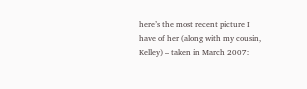here’s the most recent picture I have of her (along with my cousin, Kelley) – taken in March 2007: